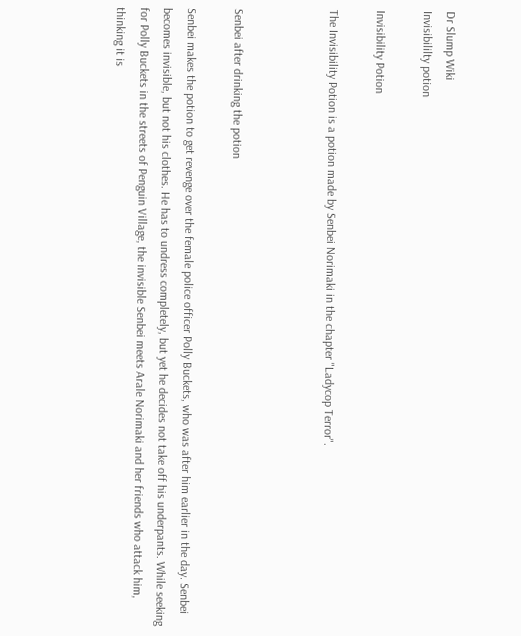Dr Slump Wiki
Invisibililty potion

Invisibility Potion

The Invisibility Potion is a potion made by Senbei Norimaki in the chapter "Ladycop Terror".



Senbei after drinking the potion

Senbei makes the potion to get revenge over the female police officer Polly Buckets, who was after him earlier in the day. Senbei becomes invisible, but not his clothes. He has to undress completely, but yet he decides not take off his underpants. While seeking for Polly Buckets in the streets of Penguin Village, the invisible Senbei meets Arale Norimaki and her friends who attack him, thinking it is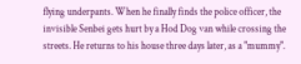flying underpants. When he finally finds the police officer, the invisible Senbei gets hurt by a Hod Dog van while crossing the streets. He returns to his house three days later, as a "mummy".